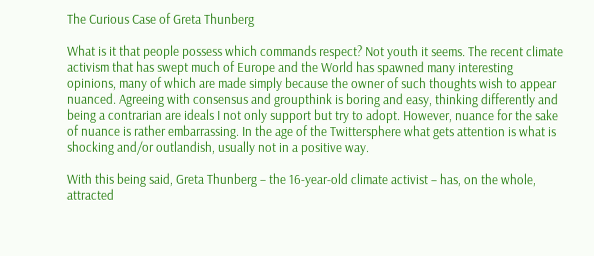The Curious Case of Greta Thunberg

What is it that people possess which commands respect? Not youth it seems. The recent climate activism that has swept much of Europe and the World has spawned many interesting opinions, many of which are made simply because the owner of such thoughts wish to appear nuanced. Agreeing with consensus and groupthink is boring and easy, thinking differently and being a contrarian are ideals I not only support but try to adopt. However, nuance for the sake of nuance is rather embarrassing. In the age of the Twittersphere what gets attention is what is shocking and/or outlandish, usually not in a positive way.

With this being said, Greta Thunberg – the 16-year-old climate activist – has, on the whole, attracted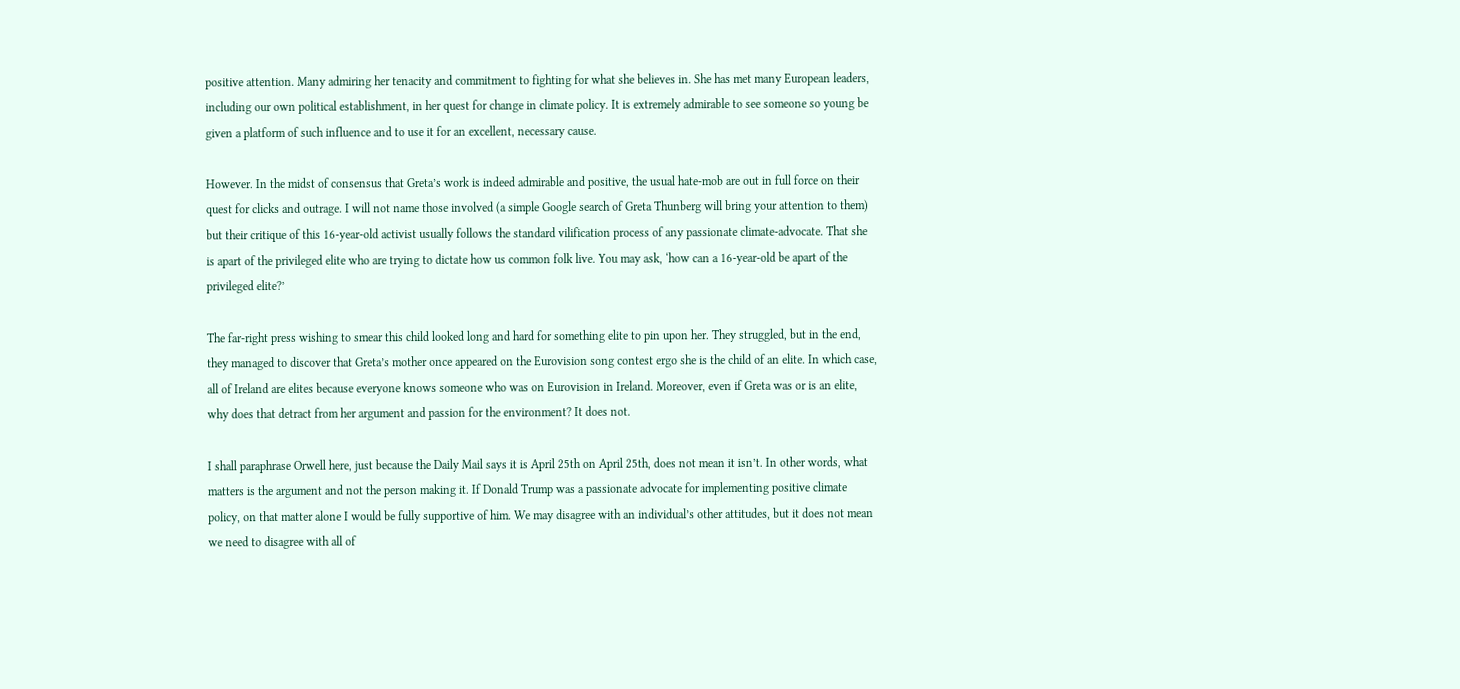positive attention. Many admiring her tenacity and commitment to fighting for what she believes in. She has met many European leaders, including our own political establishment, in her quest for change in climate policy. It is extremely admirable to see someone so young be given a platform of such influence and to use it for an excellent, necessary cause.

However. In the midst of consensus that Greta’s work is indeed admirable and positive, the usual hate-mob are out in full force on their quest for clicks and outrage. I will not name those involved (a simple Google search of Greta Thunberg will bring your attention to them) but their critique of this 16-year-old activist usually follows the standard vilification process of any passionate climate-advocate. That she is apart of the privileged elite who are trying to dictate how us common folk live. You may ask, ‘how can a 16-year-old be apart of the privileged elite?’

The far-right press wishing to smear this child looked long and hard for something elite to pin upon her. They struggled, but in the end, they managed to discover that Greta’s mother once appeared on the Eurovision song contest ergo she is the child of an elite. In which case, all of Ireland are elites because everyone knows someone who was on Eurovision in Ireland. Moreover, even if Greta was or is an elite, why does that detract from her argument and passion for the environment? It does not.

I shall paraphrase Orwell here, just because the Daily Mail says it is April 25th on April 25th, does not mean it isn’t. In other words, what matters is the argument and not the person making it. If Donald Trump was a passionate advocate for implementing positive climate policy, on that matter alone I would be fully supportive of him. We may disagree with an individual’s other attitudes, but it does not mean we need to disagree with all of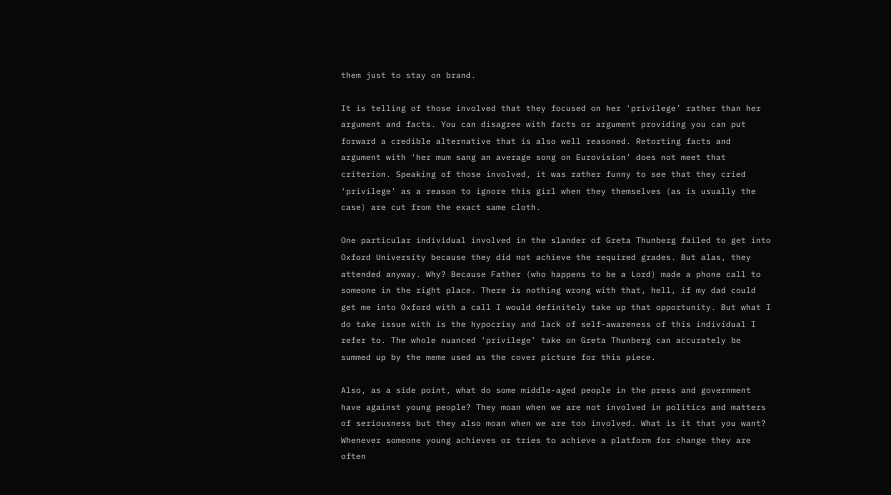them just to stay on brand.

It is telling of those involved that they focused on her ‘privilege’ rather than her argument and facts. You can disagree with facts or argument providing you can put forward a credible alternative that is also well reasoned. Retorting facts and argument with ‘her mum sang an average song on Eurovision’ does not meet that criterion. Speaking of those involved, it was rather funny to see that they cried ‘privilege’ as a reason to ignore this girl when they themselves (as is usually the case) are cut from the exact same cloth.

One particular individual involved in the slander of Greta Thunberg failed to get into Oxford University because they did not achieve the required grades. But alas, they attended anyway. Why? Because Father (who happens to be a Lord) made a phone call to someone in the right place. There is nothing wrong with that, hell, if my dad could get me into Oxford with a call I would definitely take up that opportunity. But what I do take issue with is the hypocrisy and lack of self-awareness of this individual I refer to. The whole nuanced ‘privilege’ take on Greta Thunberg can accurately be summed up by the meme used as the cover picture for this piece.

Also, as a side point, what do some middle-aged people in the press and government have against young people? They moan when we are not involved in politics and matters of seriousness but they also moan when we are too involved. What is it that you want? Whenever someone young achieves or tries to achieve a platform for change they are often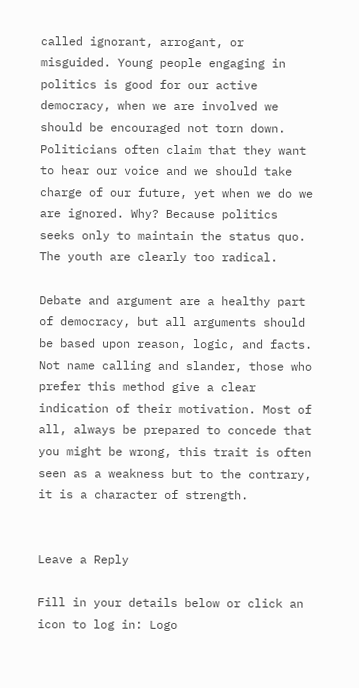called ignorant, arrogant, or misguided. Young people engaging in politics is good for our active democracy, when we are involved we should be encouraged not torn down. Politicians often claim that they want to hear our voice and we should take charge of our future, yet when we do we are ignored. Why? Because politics seeks only to maintain the status quo. The youth are clearly too radical.

Debate and argument are a healthy part of democracy, but all arguments should be based upon reason, logic, and facts. Not name calling and slander, those who prefer this method give a clear indication of their motivation. Most of all, always be prepared to concede that you might be wrong, this trait is often seen as a weakness but to the contrary, it is a character of strength.


Leave a Reply

Fill in your details below or click an icon to log in: Logo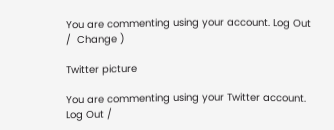You are commenting using your account. Log Out /  Change )

Twitter picture

You are commenting using your Twitter account. Log Out /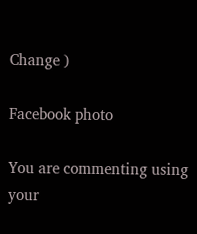Change )

Facebook photo

You are commenting using your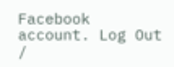Facebook account. Log Out /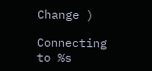Change )

Connecting to %s